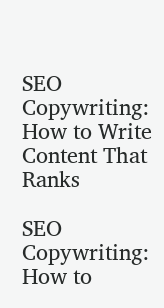SEO Copywriting: How to Write Content That Ranks

SEO Copywriting: How to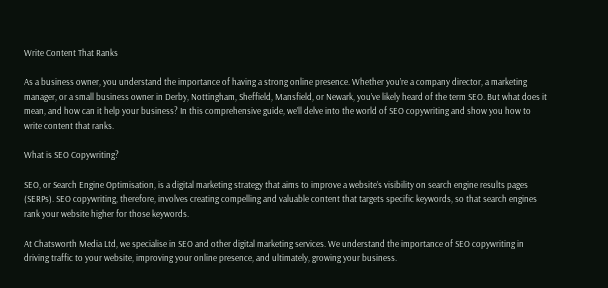Write Content That Ranks

As a business owner, you understand the importance of having a strong online presence. Whether you’re a company director, a marketing manager, or a small business owner in Derby, Nottingham, Sheffield, Mansfield, or Newark, you’ve likely heard of the term SEO. But what does it mean, and how can it help your business? In this comprehensive guide, we’ll delve into the world of SEO copywriting and show you how to write content that ranks.

What is SEO Copywriting?

SEO, or Search Engine Optimisation, is a digital marketing strategy that aims to improve a website’s visibility on search engine results pages (SERPs). SEO copywriting, therefore, involves creating compelling and valuable content that targets specific keywords, so that search engines rank your website higher for those keywords.

At Chatsworth Media Ltd, we specialise in SEO and other digital marketing services. We understand the importance of SEO copywriting in driving traffic to your website, improving your online presence, and ultimately, growing your business.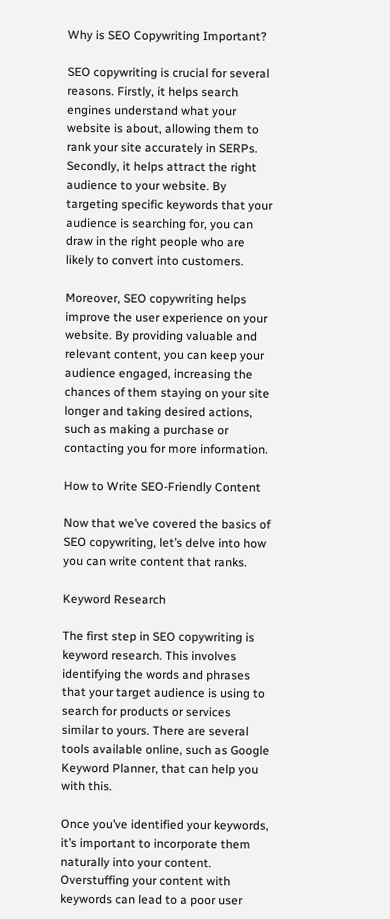Why is SEO Copywriting Important?

SEO copywriting is crucial for several reasons. Firstly, it helps search engines understand what your website is about, allowing them to rank your site accurately in SERPs. Secondly, it helps attract the right audience to your website. By targeting specific keywords that your audience is searching for, you can draw in the right people who are likely to convert into customers.

Moreover, SEO copywriting helps improve the user experience on your website. By providing valuable and relevant content, you can keep your audience engaged, increasing the chances of them staying on your site longer and taking desired actions, such as making a purchase or contacting you for more information.

How to Write SEO-Friendly Content

Now that we’ve covered the basics of SEO copywriting, let’s delve into how you can write content that ranks.

Keyword Research

The first step in SEO copywriting is keyword research. This involves identifying the words and phrases that your target audience is using to search for products or services similar to yours. There are several tools available online, such as Google Keyword Planner, that can help you with this.

Once you’ve identified your keywords, it’s important to incorporate them naturally into your content. Overstuffing your content with keywords can lead to a poor user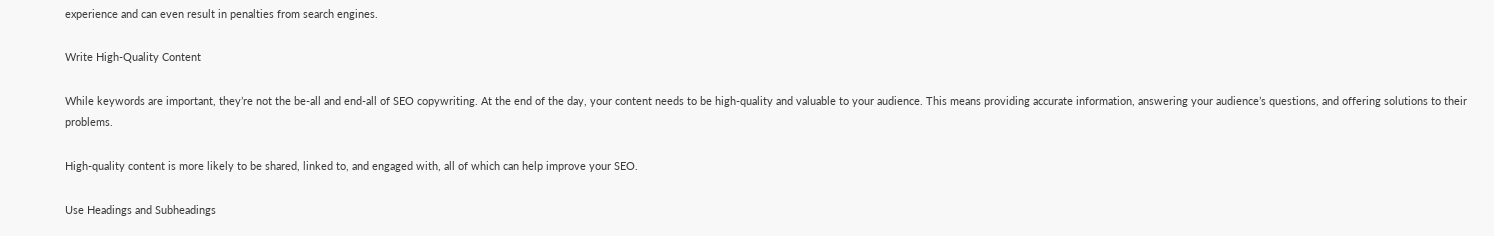experience and can even result in penalties from search engines.

Write High-Quality Content

While keywords are important, they’re not the be-all and end-all of SEO copywriting. At the end of the day, your content needs to be high-quality and valuable to your audience. This means providing accurate information, answering your audience’s questions, and offering solutions to their problems.

High-quality content is more likely to be shared, linked to, and engaged with, all of which can help improve your SEO.

Use Headings and Subheadings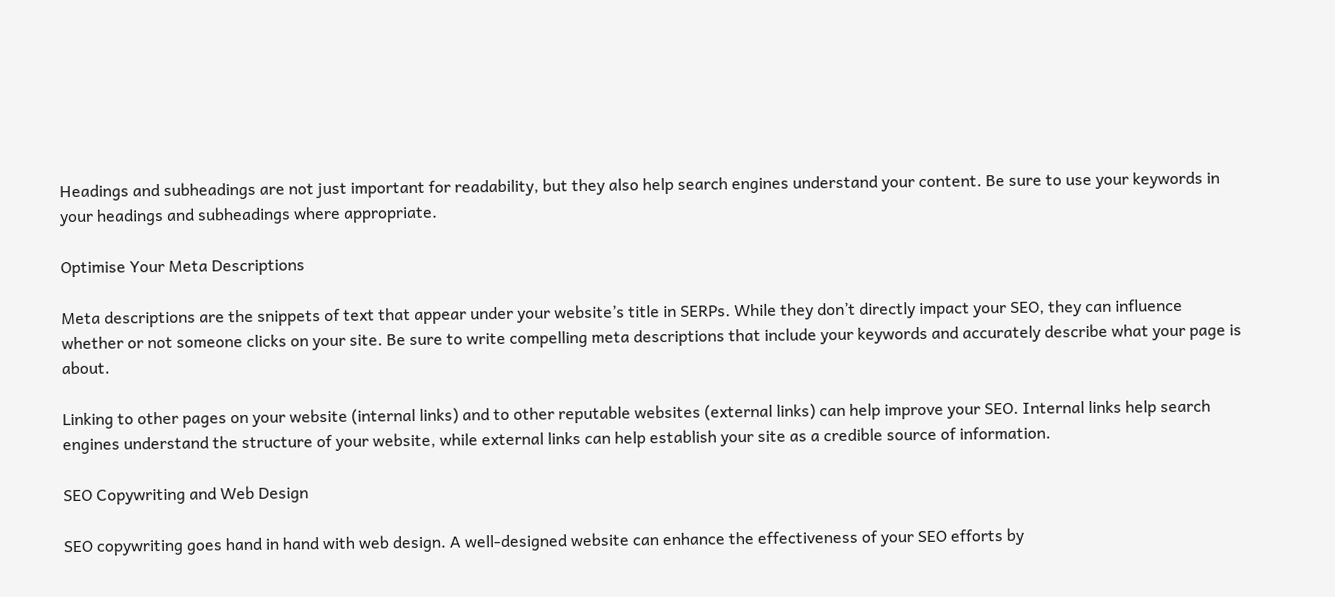Headings and subheadings are not just important for readability, but they also help search engines understand your content. Be sure to use your keywords in your headings and subheadings where appropriate.

Optimise Your Meta Descriptions

Meta descriptions are the snippets of text that appear under your website’s title in SERPs. While they don’t directly impact your SEO, they can influence whether or not someone clicks on your site. Be sure to write compelling meta descriptions that include your keywords and accurately describe what your page is about.

Linking to other pages on your website (internal links) and to other reputable websites (external links) can help improve your SEO. Internal links help search engines understand the structure of your website, while external links can help establish your site as a credible source of information.

SEO Copywriting and Web Design

SEO copywriting goes hand in hand with web design. A well-designed website can enhance the effectiveness of your SEO efforts by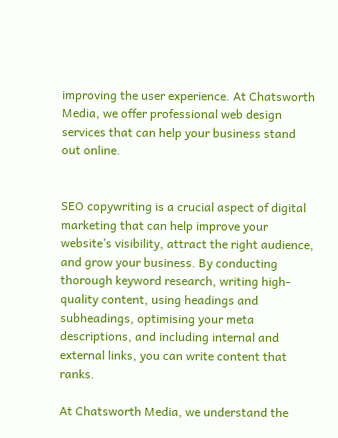improving the user experience. At Chatsworth Media, we offer professional web design services that can help your business stand out online.


SEO copywriting is a crucial aspect of digital marketing that can help improve your website’s visibility, attract the right audience, and grow your business. By conducting thorough keyword research, writing high-quality content, using headings and subheadings, optimising your meta descriptions, and including internal and external links, you can write content that ranks.

At Chatsworth Media, we understand the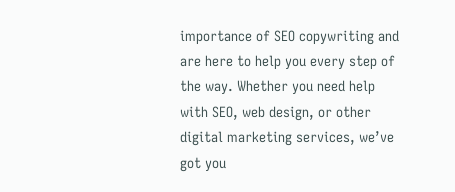importance of SEO copywriting and are here to help you every step of the way. Whether you need help with SEO, web design, or other digital marketing services, we’ve got you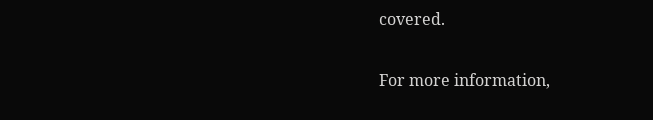covered.

For more information,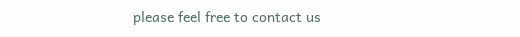please feel free to contact us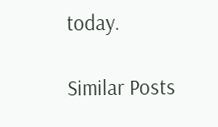today.

Similar Posts